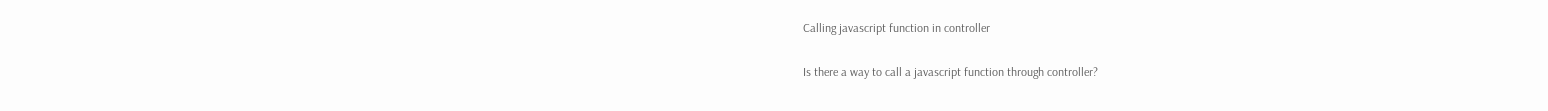Calling javascript function in controller

Is there a way to call a javascript function through controller?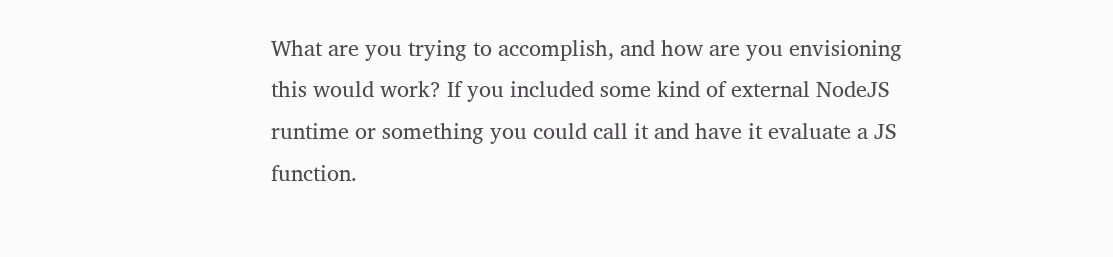What are you trying to accomplish, and how are you envisioning this would work? If you included some kind of external NodeJS runtime or something you could call it and have it evaluate a JS function.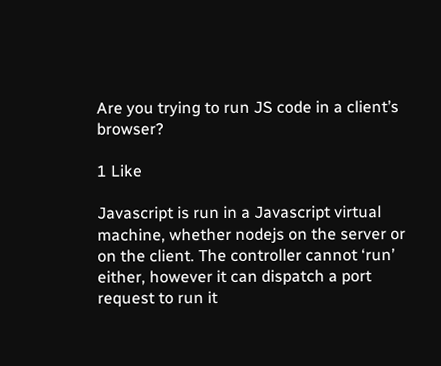Are you trying to run JS code in a client’s browser?

1 Like

Javascript is run in a Javascript virtual machine, whether nodejs on the server or on the client. The controller cannot ‘run’ either, however it can dispatch a port request to run it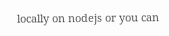locally on nodejs or you can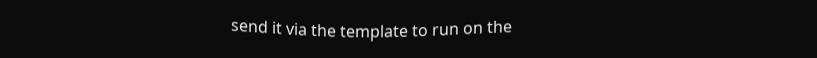send it via the template to run on the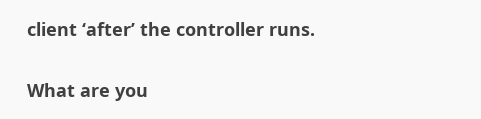client ‘after’ the controller runs.

What are you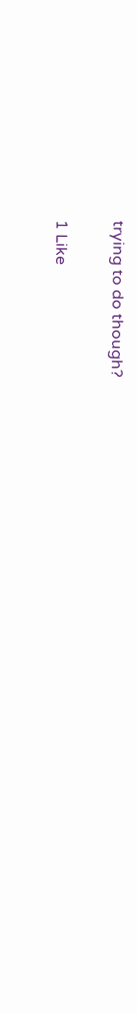trying to do though?

1 Like